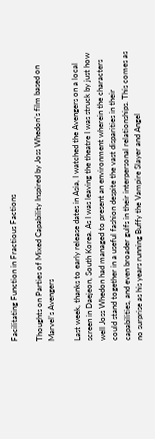Facilitating Function in Fractious Factions

Thoughts on Parties of Mixed Capability Inspired by Joss Whedon’s film based on Marvel’s Avengers

Last week, thanks to early release dates in Asia, I watched the Avengers on a local screen in Daejeon, South Korea. As I was leaving the theatre I was struck by just how well Joss Whedon had managed to present an environment wherein the characters could stand together in a useful fashion despite the vast disparities in their capabilities, and even broader gulfs in their interpersonal relationships. This comes as no surprise as his years running Buffy the Vampire Slayer and Angel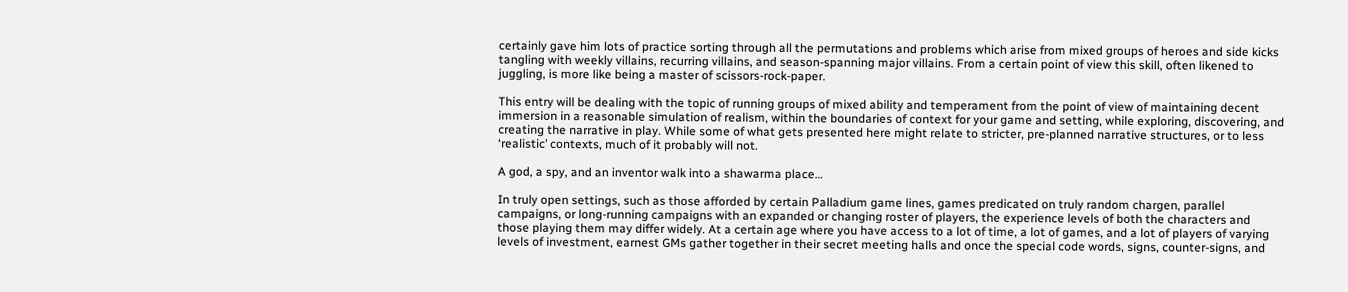certainly gave him lots of practice sorting through all the permutations and problems which arise from mixed groups of heroes and side kicks tangling with weekly villains, recurring villains, and season-spanning major villains. From a certain point of view this skill, often likened to juggling, is more like being a master of scissors-rock-paper.

This entry will be dealing with the topic of running groups of mixed ability and temperament from the point of view of maintaining decent immersion in a reasonable simulation of realism, within the boundaries of context for your game and setting, while exploring, discovering, and creating the narrative in play. While some of what gets presented here might relate to stricter, pre-planned narrative structures, or to less ‘realistic’ contexts, much of it probably will not.

A god, a spy, and an inventor walk into a shawarma place…

In truly open settings, such as those afforded by certain Palladium game lines, games predicated on truly random chargen, parallel campaigns, or long-running campaigns with an expanded or changing roster of players, the experience levels of both the characters and those playing them may differ widely. At a certain age where you have access to a lot of time, a lot of games, and a lot of players of varying levels of investment, earnest GMs gather together in their secret meeting halls and once the special code words, signs, counter-signs, and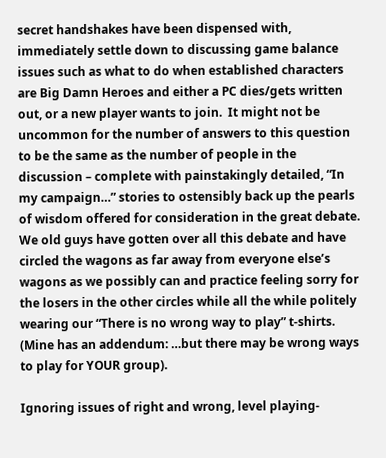secret handshakes have been dispensed with, immediately settle down to discussing game balance issues such as what to do when established characters are Big Damn Heroes and either a PC dies/gets written out, or a new player wants to join.  It might not be uncommon for the number of answers to this question to be the same as the number of people in the discussion – complete with painstakingly detailed, “In my campaign…” stories to ostensibly back up the pearls of wisdom offered for consideration in the great debate. We old guys have gotten over all this debate and have circled the wagons as far away from everyone else’s wagons as we possibly can and practice feeling sorry for the losers in the other circles while all the while politely wearing our “There is no wrong way to play” t-shirts. (Mine has an addendum: …but there may be wrong ways to play for YOUR group).

Ignoring issues of right and wrong, level playing-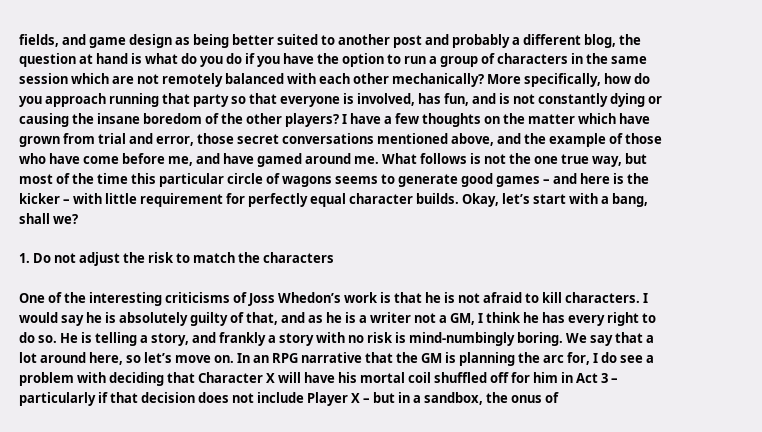fields, and game design as being better suited to another post and probably a different blog, the question at hand is what do you do if you have the option to run a group of characters in the same session which are not remotely balanced with each other mechanically? More specifically, how do you approach running that party so that everyone is involved, has fun, and is not constantly dying or causing the insane boredom of the other players? I have a few thoughts on the matter which have grown from trial and error, those secret conversations mentioned above, and the example of those who have come before me, and have gamed around me. What follows is not the one true way, but most of the time this particular circle of wagons seems to generate good games – and here is the kicker – with little requirement for perfectly equal character builds. Okay, let’s start with a bang, shall we?

1. Do not adjust the risk to match the characters

One of the interesting criticisms of Joss Whedon’s work is that he is not afraid to kill characters. I would say he is absolutely guilty of that, and as he is a writer not a GM, I think he has every right to do so. He is telling a story, and frankly a story with no risk is mind-numbingly boring. We say that a lot around here, so let’s move on. In an RPG narrative that the GM is planning the arc for, I do see a problem with deciding that Character X will have his mortal coil shuffled off for him in Act 3 – particularly if that decision does not include Player X – but in a sandbox, the onus of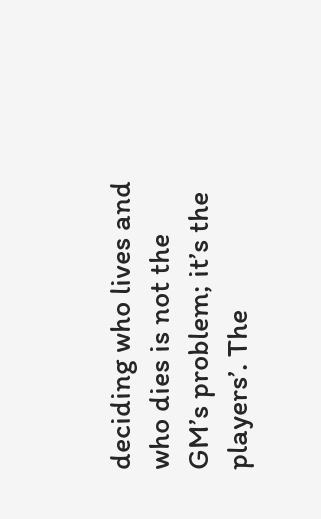deciding who lives and who dies is not the GM’s problem; it’s the players’. The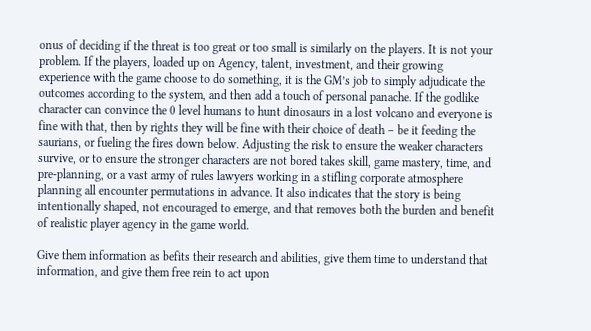onus of deciding if the threat is too great or too small is similarly on the players. It is not your problem. If the players, loaded up on Agency, talent, investment, and their growing experience with the game choose to do something, it is the GM’s job to simply adjudicate the outcomes according to the system, and then add a touch of personal panache. If the godlike character can convince the 0 level humans to hunt dinosaurs in a lost volcano and everyone is fine with that, then by rights they will be fine with their choice of death – be it feeding the saurians, or fueling the fires down below. Adjusting the risk to ensure the weaker characters survive, or to ensure the stronger characters are not bored takes skill, game mastery, time, and pre-planning, or a vast army of rules lawyers working in a stifling corporate atmosphere planning all encounter permutations in advance. It also indicates that the story is being intentionally shaped, not encouraged to emerge, and that removes both the burden and benefit of realistic player agency in the game world.

Give them information as befits their research and abilities, give them time to understand that information, and give them free rein to act upon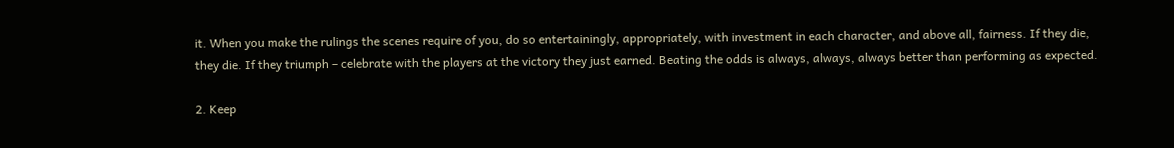it. When you make the rulings the scenes require of you, do so entertainingly, appropriately, with investment in each character, and above all, fairness. If they die, they die. If they triumph – celebrate with the players at the victory they just earned. Beating the odds is always, always, always better than performing as expected.

2. Keep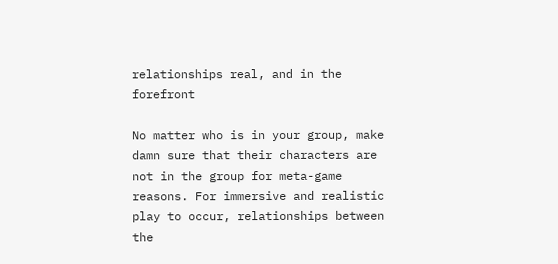relationships real, and in the forefront

No matter who is in your group, make damn sure that their characters are not in the group for meta-game reasons. For immersive and realistic play to occur, relationships between the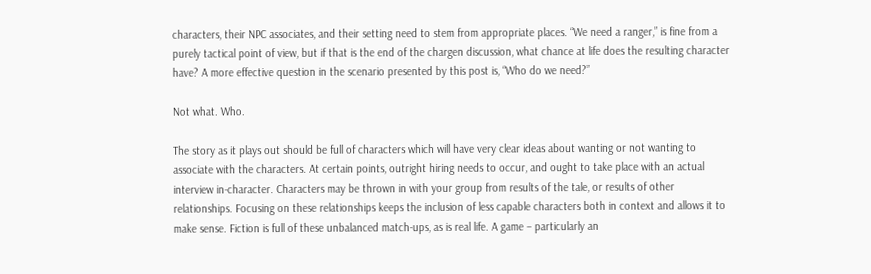characters, their NPC associates, and their setting need to stem from appropriate places. “We need a ranger,” is fine from a purely tactical point of view, but if that is the end of the chargen discussion, what chance at life does the resulting character have? A more effective question in the scenario presented by this post is, “Who do we need?”

Not what. Who.

The story as it plays out should be full of characters which will have very clear ideas about wanting or not wanting to associate with the characters. At certain points, outright hiring needs to occur, and ought to take place with an actual interview in-character. Characters may be thrown in with your group from results of the tale, or results of other relationships. Focusing on these relationships keeps the inclusion of less capable characters both in context and allows it to make sense. Fiction is full of these unbalanced match-ups, as is real life. A game – particularly an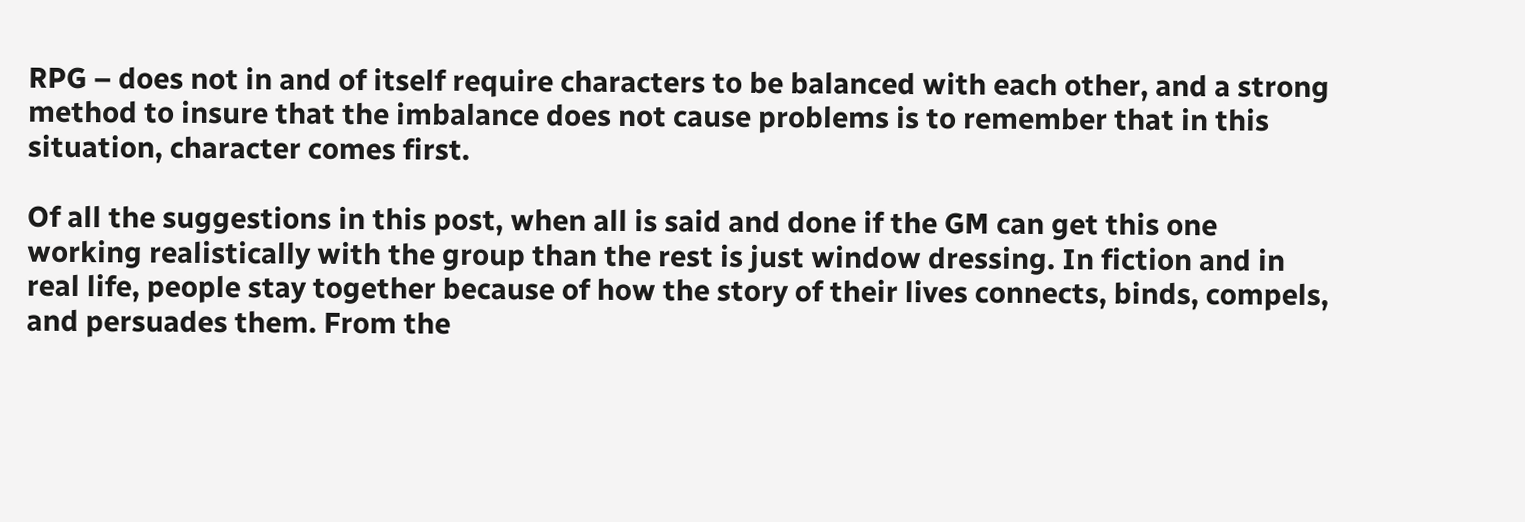RPG – does not in and of itself require characters to be balanced with each other, and a strong method to insure that the imbalance does not cause problems is to remember that in this situation, character comes first.

Of all the suggestions in this post, when all is said and done if the GM can get this one working realistically with the group than the rest is just window dressing. In fiction and in real life, people stay together because of how the story of their lives connects, binds, compels, and persuades them. From the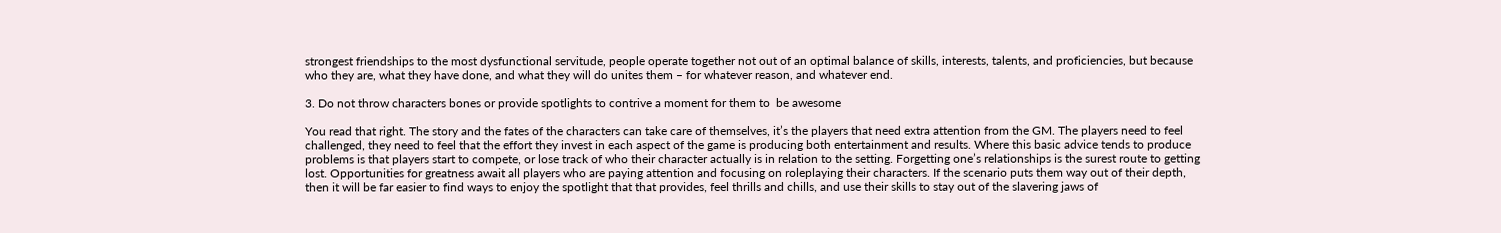strongest friendships to the most dysfunctional servitude, people operate together not out of an optimal balance of skills, interests, talents, and proficiencies, but because who they are, what they have done, and what they will do unites them – for whatever reason, and whatever end.

3. Do not throw characters bones or provide spotlights to contrive a moment for them to  be awesome

You read that right. The story and the fates of the characters can take care of themselves, it’s the players that need extra attention from the GM. The players need to feel challenged, they need to feel that the effort they invest in each aspect of the game is producing both entertainment and results. Where this basic advice tends to produce problems is that players start to compete, or lose track of who their character actually is in relation to the setting. Forgetting one’s relationships is the surest route to getting lost. Opportunities for greatness await all players who are paying attention and focusing on roleplaying their characters. If the scenario puts them way out of their depth, then it will be far easier to find ways to enjoy the spotlight that that provides, feel thrills and chills, and use their skills to stay out of the slavering jaws of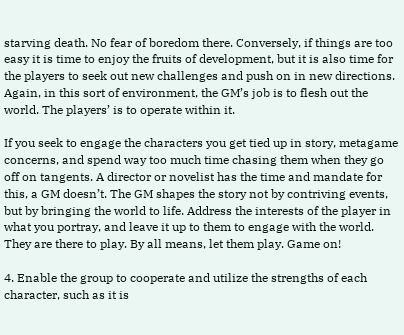starving death. No fear of boredom there. Conversely, if things are too easy it is time to enjoy the fruits of development, but it is also time for the players to seek out new challenges and push on in new directions. Again, in this sort of environment, the GM’s job is to flesh out the world. The players’ is to operate within it.

If you seek to engage the characters you get tied up in story, metagame concerns, and spend way too much time chasing them when they go off on tangents. A director or novelist has the time and mandate for this, a GM doesn’t. The GM shapes the story not by contriving events, but by bringing the world to life. Address the interests of the player in what you portray, and leave it up to them to engage with the world. They are there to play. By all means, let them play. Game on!

4. Enable the group to cooperate and utilize the strengths of each character, such as it is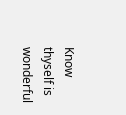Know thyself is wonderful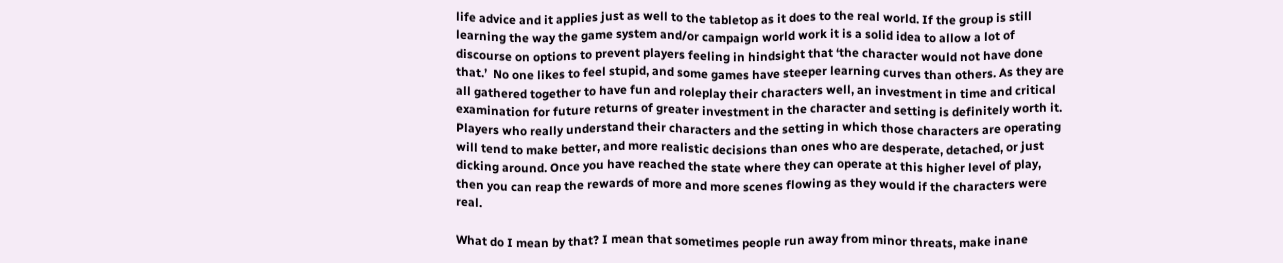life advice and it applies just as well to the tabletop as it does to the real world. If the group is still learning the way the game system and/or campaign world work it is a solid idea to allow a lot of discourse on options to prevent players feeling in hindsight that ‘the character would not have done that.’  No one likes to feel stupid, and some games have steeper learning curves than others. As they are all gathered together to have fun and roleplay their characters well, an investment in time and critical examination for future returns of greater investment in the character and setting is definitely worth it. Players who really understand their characters and the setting in which those characters are operating will tend to make better, and more realistic decisions than ones who are desperate, detached, or just dicking around. Once you have reached the state where they can operate at this higher level of play, then you can reap the rewards of more and more scenes flowing as they would if the characters were real.

What do I mean by that? I mean that sometimes people run away from minor threats, make inane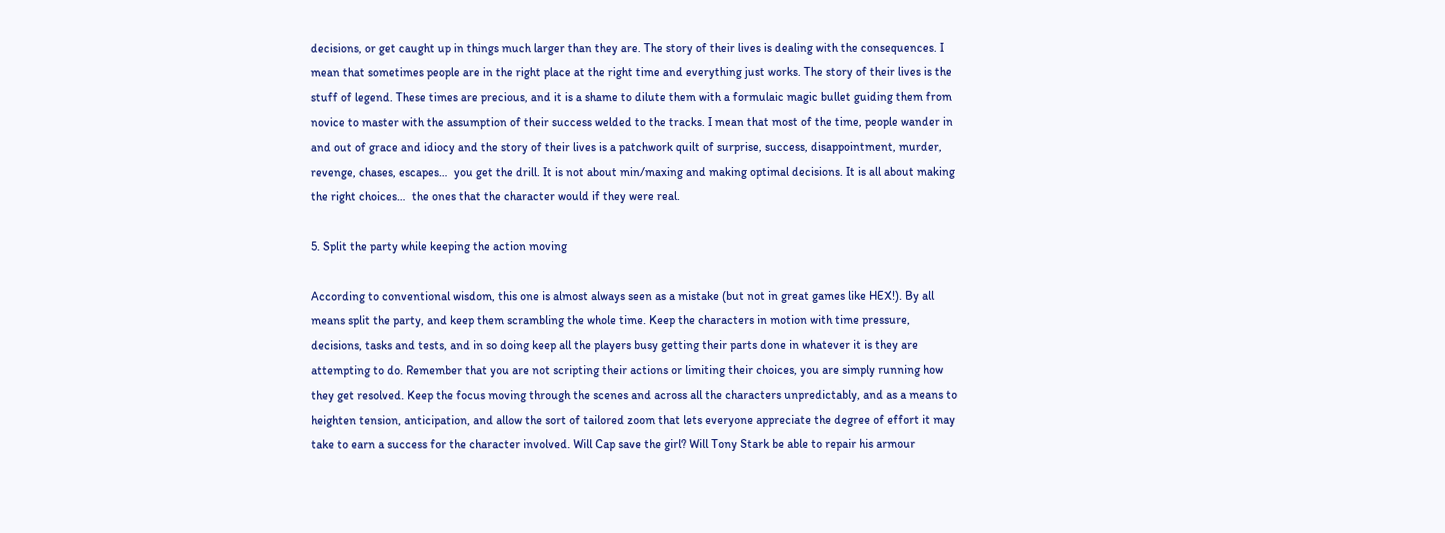decisions, or get caught up in things much larger than they are. The story of their lives is dealing with the consequences. I mean that sometimes people are in the right place at the right time and everything just works. The story of their lives is the stuff of legend. These times are precious, and it is a shame to dilute them with a formulaic magic bullet guiding them from novice to master with the assumption of their success welded to the tracks. I mean that most of the time, people wander in and out of grace and idiocy and the story of their lives is a patchwork quilt of surprise, success, disappointment, murder, revenge, chases, escapes…  you get the drill. It is not about min/maxing and making optimal decisions. It is all about making the right choices…  the ones that the character would if they were real.

5. Split the party while keeping the action moving

According to conventional wisdom, this one is almost always seen as a mistake (but not in great games like HEX!). By all means split the party, and keep them scrambling the whole time. Keep the characters in motion with time pressure, decisions, tasks and tests, and in so doing keep all the players busy getting their parts done in whatever it is they are attempting to do. Remember that you are not scripting their actions or limiting their choices, you are simply running how they get resolved. Keep the focus moving through the scenes and across all the characters unpredictably, and as a means to heighten tension, anticipation, and allow the sort of tailored zoom that lets everyone appreciate the degree of effort it may take to earn a success for the character involved. Will Cap save the girl? Will Tony Stark be able to repair his armour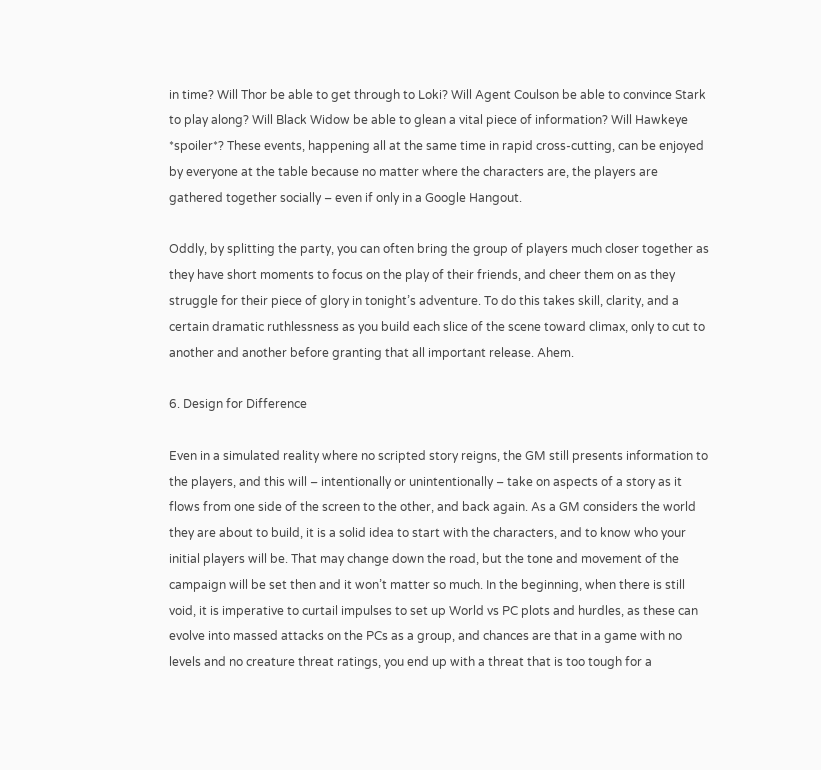in time? Will Thor be able to get through to Loki? Will Agent Coulson be able to convince Stark to play along? Will Black Widow be able to glean a vital piece of information? Will Hawkeye *spoiler*? These events, happening all at the same time in rapid cross-cutting, can be enjoyed by everyone at the table because no matter where the characters are, the players are gathered together socially – even if only in a Google Hangout.

Oddly, by splitting the party, you can often bring the group of players much closer together as they have short moments to focus on the play of their friends, and cheer them on as they struggle for their piece of glory in tonight’s adventure. To do this takes skill, clarity, and a certain dramatic ruthlessness as you build each slice of the scene toward climax, only to cut to another and another before granting that all important release. Ahem.

6. Design for Difference

Even in a simulated reality where no scripted story reigns, the GM still presents information to the players, and this will – intentionally or unintentionally – take on aspects of a story as it flows from one side of the screen to the other, and back again. As a GM considers the world they are about to build, it is a solid idea to start with the characters, and to know who your initial players will be. That may change down the road, but the tone and movement of the campaign will be set then and it won’t matter so much. In the beginning, when there is still void, it is imperative to curtail impulses to set up World vs PC plots and hurdles, as these can evolve into massed attacks on the PCs as a group, and chances are that in a game with no levels and no creature threat ratings, you end up with a threat that is too tough for a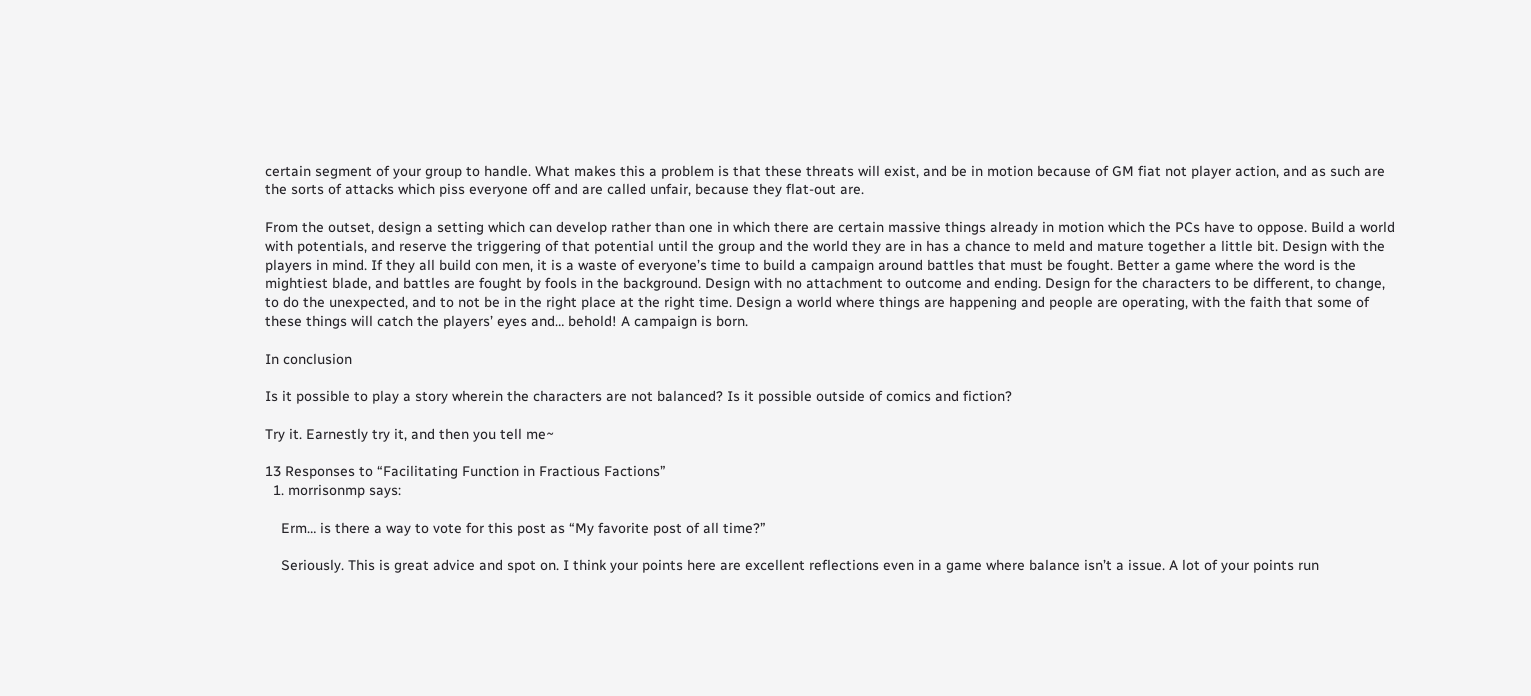certain segment of your group to handle. What makes this a problem is that these threats will exist, and be in motion because of GM fiat not player action, and as such are the sorts of attacks which piss everyone off and are called unfair, because they flat-out are.

From the outset, design a setting which can develop rather than one in which there are certain massive things already in motion which the PCs have to oppose. Build a world with potentials, and reserve the triggering of that potential until the group and the world they are in has a chance to meld and mature together a little bit. Design with the players in mind. If they all build con men, it is a waste of everyone’s time to build a campaign around battles that must be fought. Better a game where the word is the mightiest blade, and battles are fought by fools in the background. Design with no attachment to outcome and ending. Design for the characters to be different, to change, to do the unexpected, and to not be in the right place at the right time. Design a world where things are happening and people are operating, with the faith that some of these things will catch the players’ eyes and… behold! A campaign is born.

In conclusion

Is it possible to play a story wherein the characters are not balanced? Is it possible outside of comics and fiction?

Try it. Earnestly try it, and then you tell me~

13 Responses to “Facilitating Function in Fractious Factions”
  1. morrisonmp says:

    Erm… is there a way to vote for this post as “My favorite post of all time?”

    Seriously. This is great advice and spot on. I think your points here are excellent reflections even in a game where balance isn’t a issue. A lot of your points run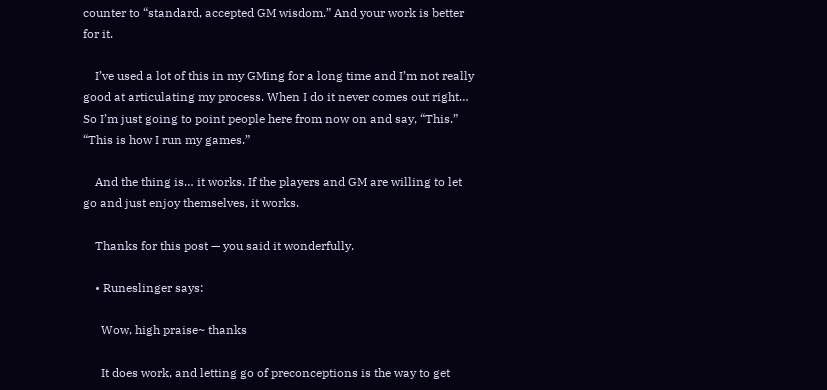counter to “standard, accepted GM wisdom.” And your work is better for it.

    I’ve used a lot of this in my GMing for a long time and I’m not really good at articulating my process. When I do it never comes out right… So I’m just going to point people here from now on and say, “This.” “This is how I run my games.”

    And the thing is… it works. If the players and GM are willing to let go and just enjoy themselves, it works.

    Thanks for this post — you said it wonderfully.

    • Runeslinger says:

      Wow, high praise~ thanks

      It does work, and letting go of preconceptions is the way to get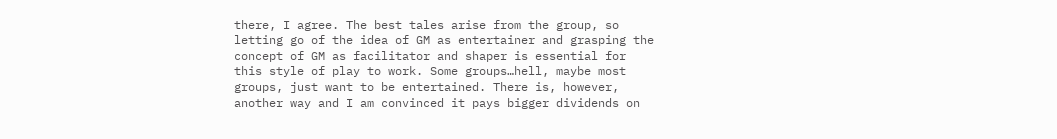there, I agree. The best tales arise from the group, so letting go of the idea of GM as entertainer and grasping the concept of GM as facilitator and shaper is essential for this style of play to work. Some groups…hell, maybe most groups, just want to be entertained. There is, however, another way and I am convinced it pays bigger dividends on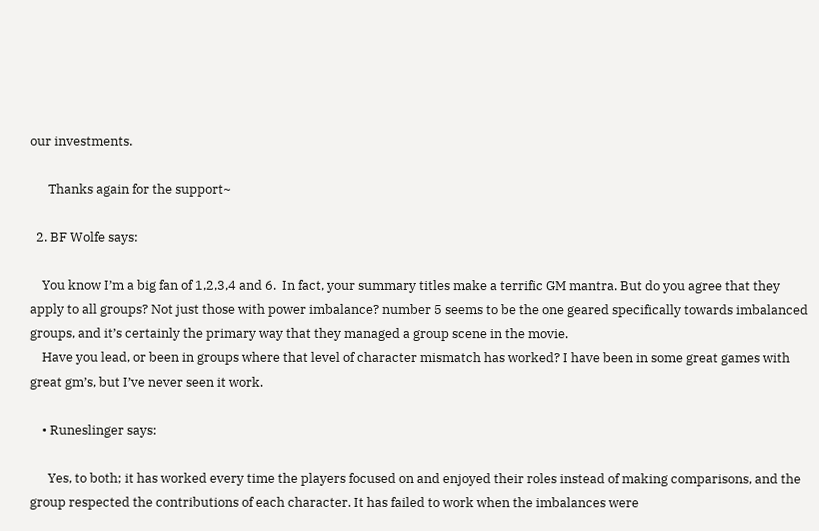our investments.

      Thanks again for the support~

  2. BF Wolfe says:

    You know I’m a big fan of 1,2,3,4 and 6.  In fact, your summary titles make a terrific GM mantra. But do you agree that they apply to all groups? Not just those with power imbalance? number 5 seems to be the one geared specifically towards imbalanced groups, and it’s certainly the primary way that they managed a group scene in the movie.
    Have you lead, or been in groups where that level of character mismatch has worked? I have been in some great games with great gm’s, but I’ve never seen it work.

    • Runeslinger says:

      Yes, to both; it has worked every time the players focused on and enjoyed their roles instead of making comparisons, and the group respected the contributions of each character. It has failed to work when the imbalances were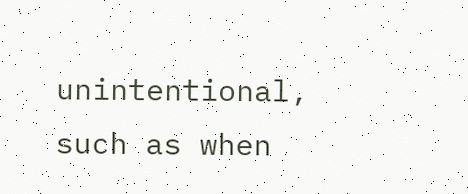unintentional, such as when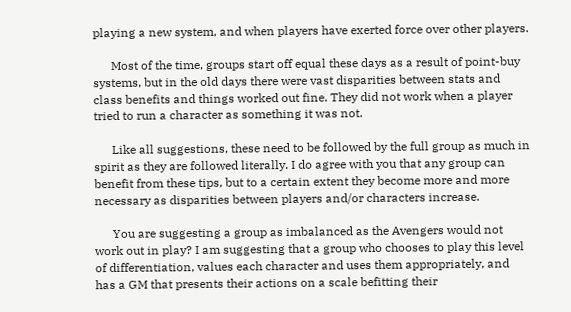playing a new system, and when players have exerted force over other players.

      Most of the time, groups start off equal these days as a result of point-buy systems, but in the old days there were vast disparities between stats and class benefits and things worked out fine. They did not work when a player tried to run a character as something it was not.

      Like all suggestions, these need to be followed by the full group as much in spirit as they are followed literally. I do agree with you that any group can benefit from these tips, but to a certain extent they become more and more necessary as disparities between players and/or characters increase.

      You are suggesting a group as imbalanced as the Avengers would not work out in play? I am suggesting that a group who chooses to play this level of differentiation, values each character and uses them appropriately, and has a GM that presents their actions on a scale befitting their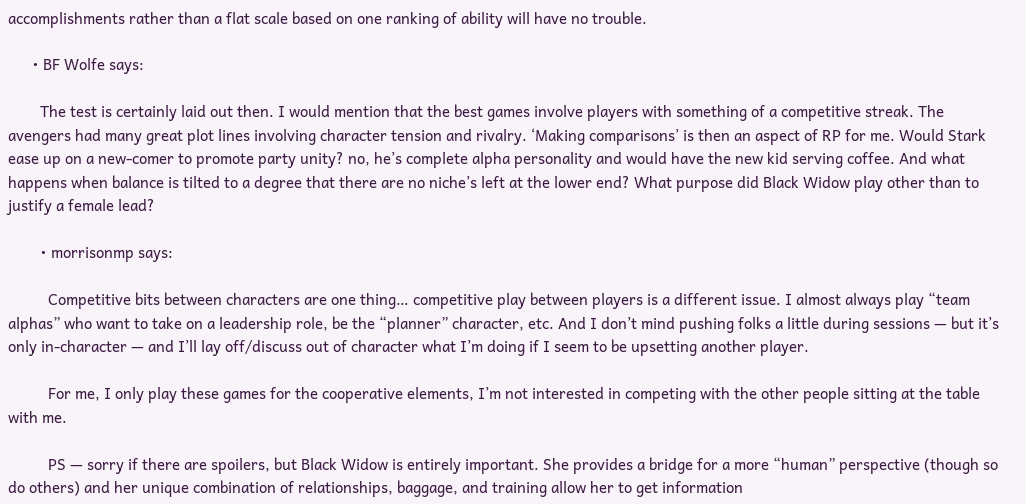accomplishments rather than a flat scale based on one ranking of ability will have no trouble.

      • BF Wolfe says:

        The test is certainly laid out then. I would mention that the best games involve players with something of a competitive streak. The avengers had many great plot lines involving character tension and rivalry. ‘Making comparisons’ is then an aspect of RP for me. Would Stark ease up on a new-comer to promote party unity? no, he’s complete alpha personality and would have the new kid serving coffee. And what happens when balance is tilted to a degree that there are no niche’s left at the lower end? What purpose did Black Widow play other than to justify a female lead?

        • morrisonmp says:

          Competitive bits between characters are one thing… competitive play between players is a different issue. I almost always play “team alphas” who want to take on a leadership role, be the “planner” character, etc. And I don’t mind pushing folks a little during sessions — but it’s only in-character — and I’ll lay off/discuss out of character what I’m doing if I seem to be upsetting another player.

          For me, I only play these games for the cooperative elements, I’m not interested in competing with the other people sitting at the table with me.

          PS — sorry if there are spoilers, but Black Widow is entirely important. She provides a bridge for a more “human” perspective (though so do others) and her unique combination of relationships, baggage, and training allow her to get information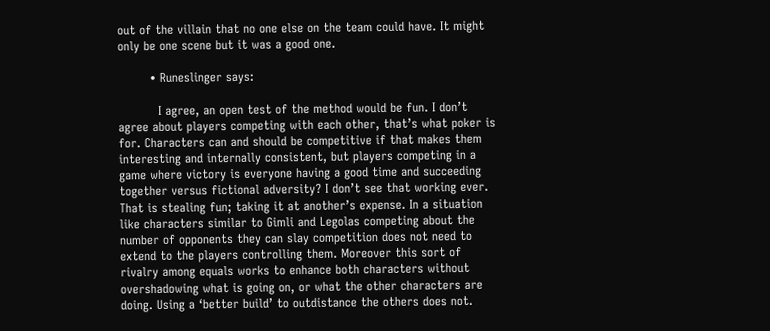out of the villain that no one else on the team could have. It might only be one scene but it was a good one.

        • Runeslinger says:

          I agree, an open test of the method would be fun. I don’t agree about players competing with each other, that’s what poker is for. Characters can and should be competitive if that makes them interesting and internally consistent, but players competing in a game where victory is everyone having a good time and succeeding together versus fictional adversity? I don’t see that working ever. That is stealing fun; taking it at another’s expense. In a situation like characters similar to Gimli and Legolas competing about the number of opponents they can slay competition does not need to extend to the players controlling them. Moreover this sort of rivalry among equals works to enhance both characters without overshadowing what is going on, or what the other characters are doing. Using a ‘better build’ to outdistance the others does not.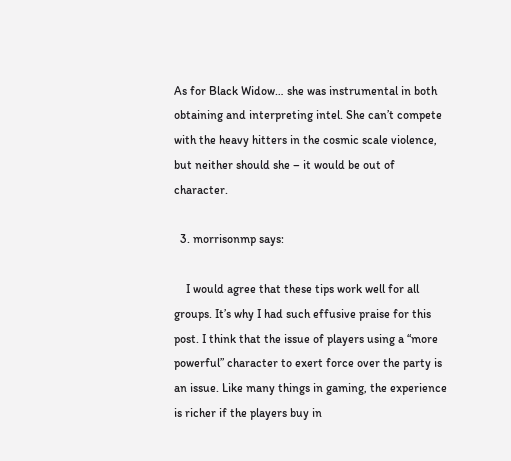As for Black Widow… she was instrumental in both obtaining and interpreting intel. She can’t compete with the heavy hitters in the cosmic scale violence, but neither should she – it would be out of character.

  3. morrisonmp says:

    I would agree that these tips work well for all groups. It’s why I had such effusive praise for this post. I think that the issue of players using a “more powerful” character to exert force over the party is an issue. Like many things in gaming, the experience is richer if the players buy in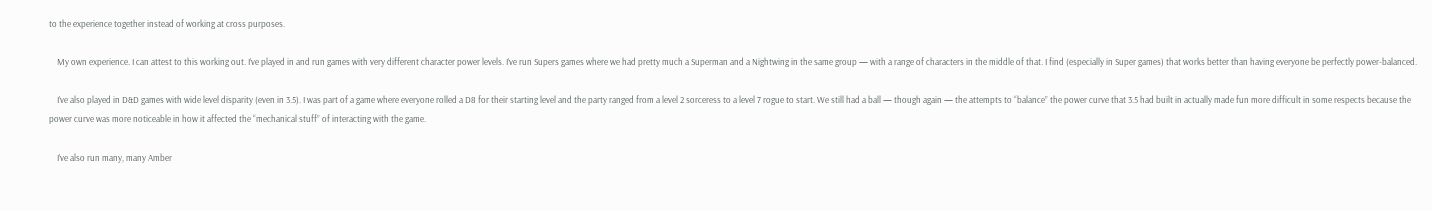to the experience together instead of working at cross purposes.

    My own experience. I can attest to this working out. I’ve played in and run games with very different character power levels. I’ve run Supers games where we had pretty much a Superman and a Nightwing in the same group — with a range of characters in the middle of that. I find (especially in Super games) that works better than having everyone be perfectly power-balanced.

    I’ve also played in D&D games with wide level disparity (even in 3.5). I was part of a game where everyone rolled a D8 for their starting level and the party ranged from a level 2 sorceress to a level 7 rogue to start. We still had a ball — though again — the attempts to “balance” the power curve that 3.5 had built in actually made fun more difficult in some respects because the power curve was more noticeable in how it affected the “mechanical stuff” of interacting with the game.

    I’ve also run many, many Amber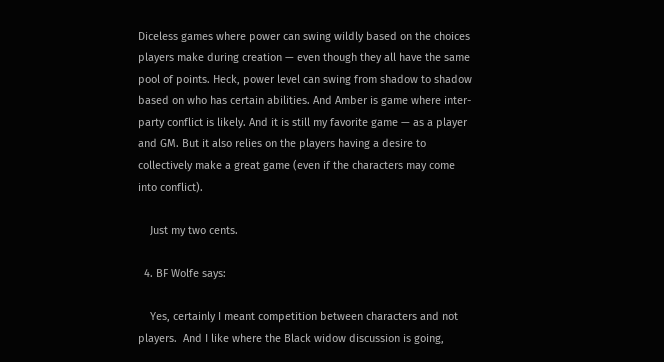Diceless games where power can swing wildly based on the choices players make during creation — even though they all have the same pool of points. Heck, power level can swing from shadow to shadow based on who has certain abilities. And Amber is game where inter-party conflict is likely. And it is still my favorite game — as a player and GM. But it also relies on the players having a desire to collectively make a great game (even if the characters may come into conflict).

    Just my two cents.

  4. BF Wolfe says:

    Yes, certainly I meant competition between characters and not players.  And I like where the Black widow discussion is going,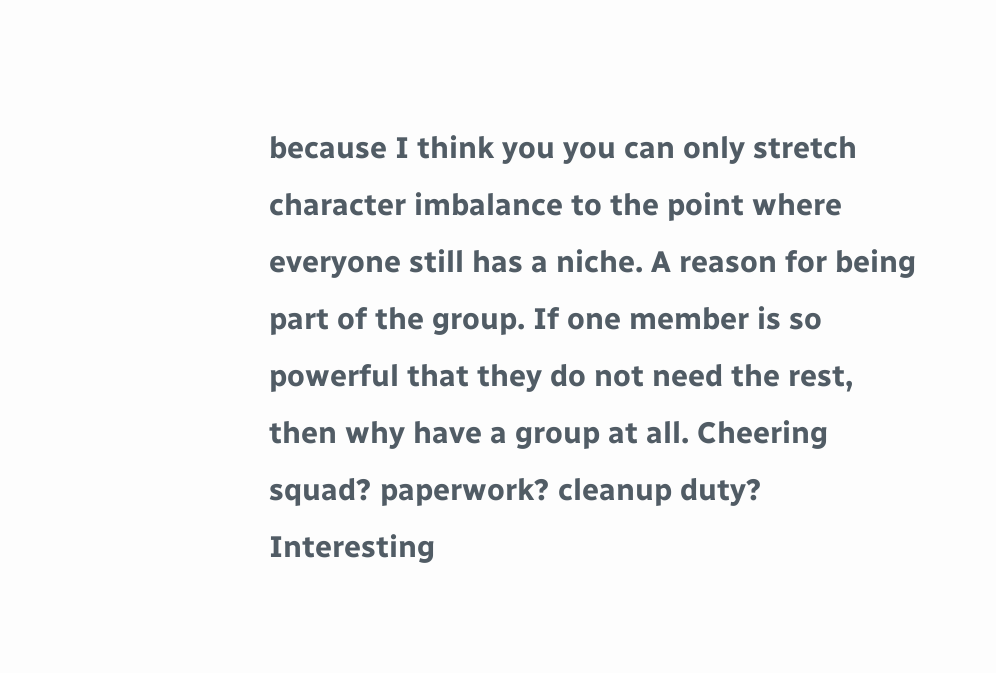because I think you you can only stretch character imbalance to the point where everyone still has a niche. A reason for being part of the group. If one member is so powerful that they do not need the rest, then why have a group at all. Cheering squad? paperwork? cleanup duty? Interesting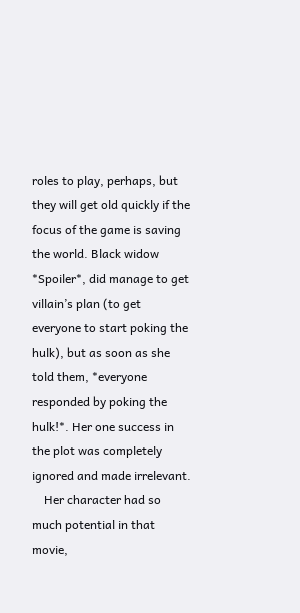roles to play, perhaps, but they will get old quickly if the focus of the game is saving the world. Black widow *Spoiler*, did manage to get villain’s plan (to get everyone to start poking the hulk), but as soon as she told them, *everyone responded by poking the hulk!*. Her one success in the plot was completely ignored and made irrelevant.
    Her character had so much potential in that movie,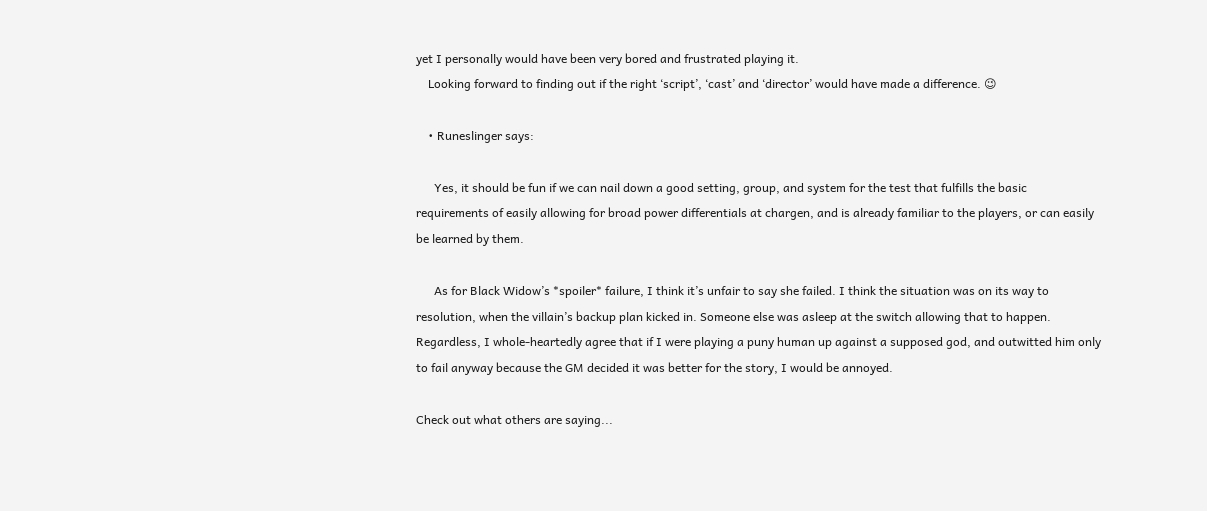yet I personally would have been very bored and frustrated playing it.
    Looking forward to finding out if the right ‘script’, ‘cast’ and ‘director’ would have made a difference. 😉

    • Runeslinger says:

      Yes, it should be fun if we can nail down a good setting, group, and system for the test that fulfills the basic requirements of easily allowing for broad power differentials at chargen, and is already familiar to the players, or can easily be learned by them.

      As for Black Widow’s *spoiler* failure, I think it’s unfair to say she failed. I think the situation was on its way to resolution, when the villain’s backup plan kicked in. Someone else was asleep at the switch allowing that to happen. Regardless, I whole-heartedly agree that if I were playing a puny human up against a supposed god, and outwitted him only to fail anyway because the GM decided it was better for the story, I would be annoyed.

Check out what others are saying...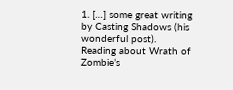1. […] some great writing by Casting Shadows (his wonderful post).  Reading about Wrath of Zombie’s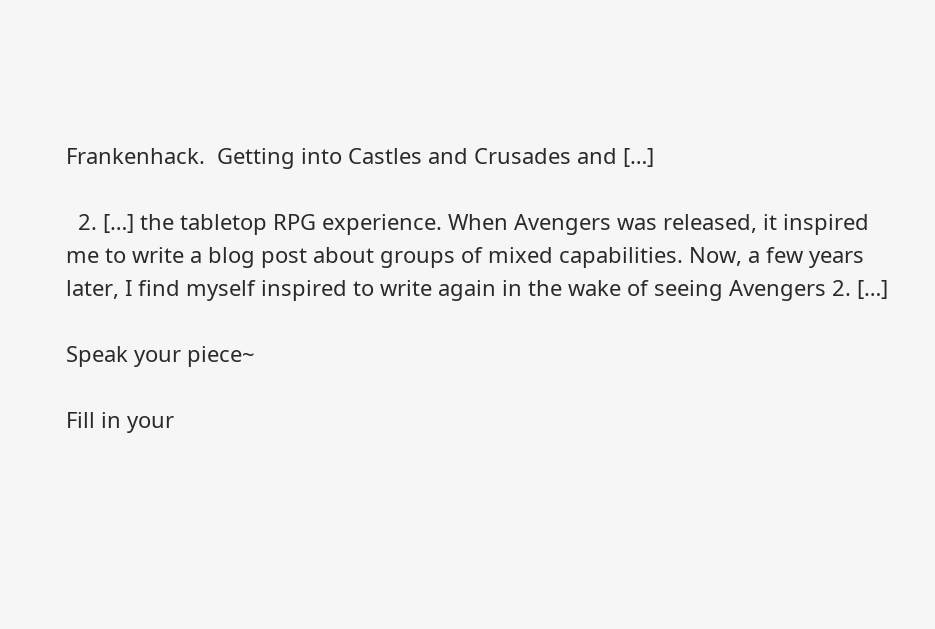Frankenhack.  Getting into Castles and Crusades and […]

  2. […] the tabletop RPG experience. When Avengers was released, it inspired me to write a blog post about groups of mixed capabilities. Now, a few years later, I find myself inspired to write again in the wake of seeing Avengers 2. […]

Speak your piece~

Fill in your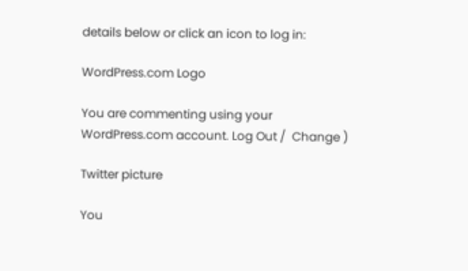details below or click an icon to log in:

WordPress.com Logo

You are commenting using your WordPress.com account. Log Out /  Change )

Twitter picture

You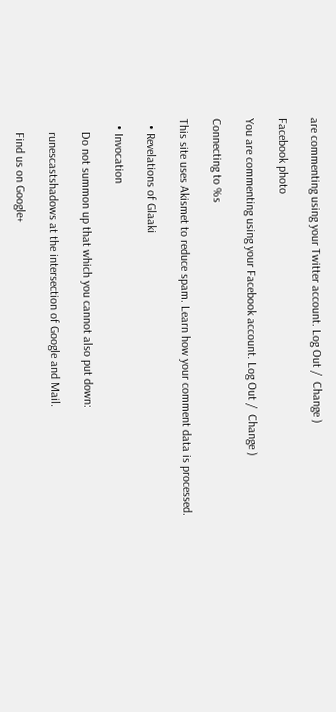are commenting using your Twitter account. Log Out /  Change )

Facebook photo

You are commenting using your Facebook account. Log Out /  Change )

Connecting to %s

This site uses Akismet to reduce spam. Learn how your comment data is processed.

  • Revelations of Glaaki

  • Invocation

    Do not summon up that which you cannot also put down:

    runescastshadows at the intersection of Google and Mail.

    Find us on Google+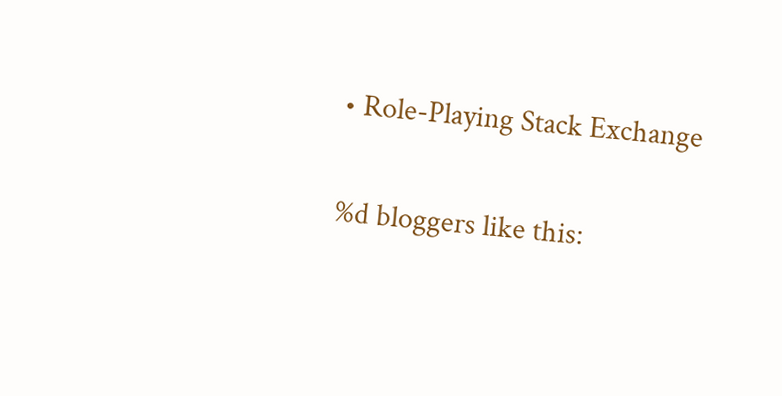• Role-Playing Stack Exchange

%d bloggers like this: